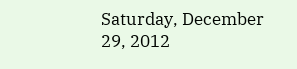Saturday, December 29, 2012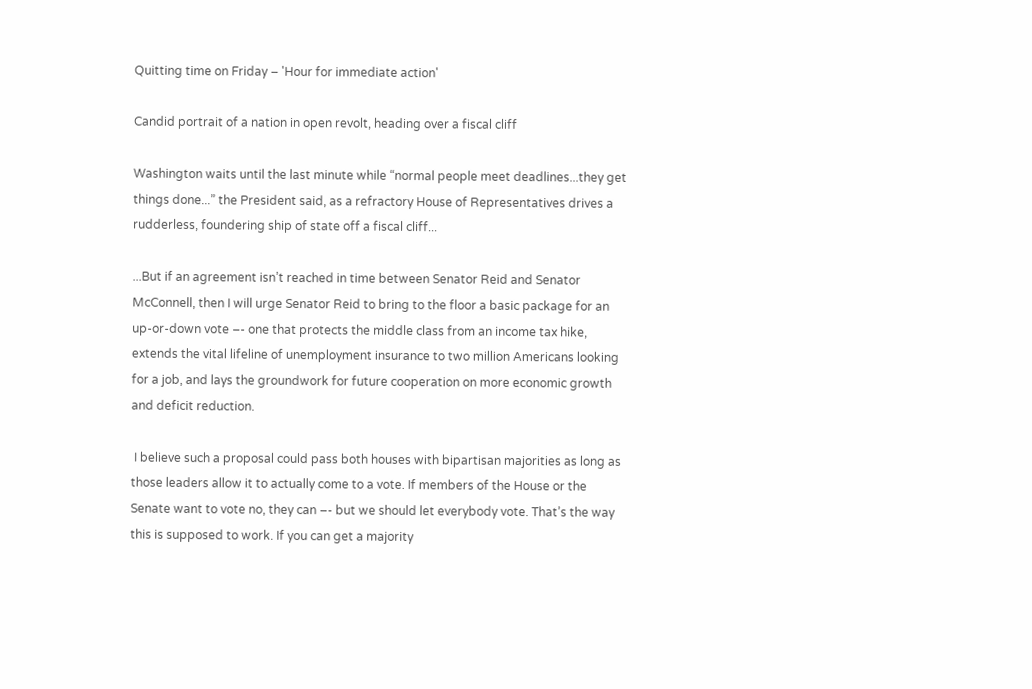Quitting time on Friday – 'Hour for immediate action'

Candid portrait of a nation in open revolt, heading over a fiscal cliff

Washington waits until the last minute while “normal people meet deadlines...they get things done...” the President said, as a refractory House of Representatives drives a rudderless, foundering ship of state off a fiscal cliff...

...But if an agreement isn’t reached in time between Senator Reid and Senator McConnell, then I will urge Senator Reid to bring to the floor a basic package for an up-or-down vote –- one that protects the middle class from an income tax hike, extends the vital lifeline of unemployment insurance to two million Americans looking for a job, and lays the groundwork for future cooperation on more economic growth and deficit reduction.

 I believe such a proposal could pass both houses with bipartisan majorities as long as those leaders allow it to actually come to a vote. If members of the House or the Senate want to vote no, they can –- but we should let everybody vote. That’s the way this is supposed to work. If you can get a majority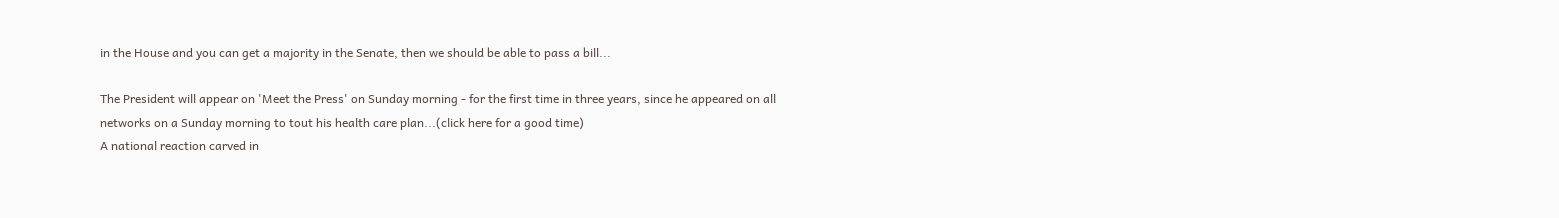in the House and you can get a majority in the Senate, then we should be able to pass a bill...

The President will appear on 'Meet the Press' on Sunday morning - for the first time in three years, since he appeared on all networks on a Sunday morning to tout his health care plan...(click here for a good time)
A national reaction carved in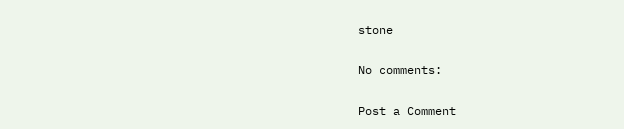stone

No comments:

Post a Comment